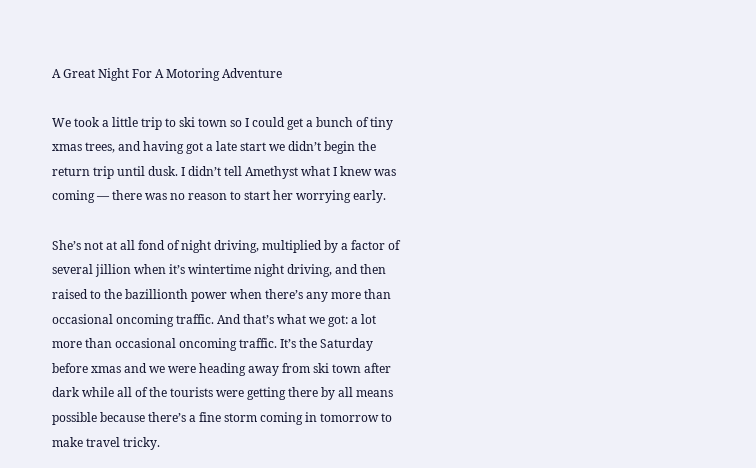A Great Night For A Motoring Adventure

We took a little trip to ski town so I could get a bunch of tiny xmas trees, and having got a late start we didn’t begin the return trip until dusk. I didn’t tell Amethyst what I knew was coming — there was no reason to start her worrying early.

She’s not at all fond of night driving, multiplied by a factor of several jillion when it’s wintertime night driving, and then raised to the bazillionth power when there’s any more than occasional oncoming traffic. And that’s what we got: a lot more than occasional oncoming traffic. It’s the Saturday before xmas and we were heading away from ski town after dark while all of the tourists were getting there by all means possible because there’s a fine storm coming in tomorrow to make travel tricky.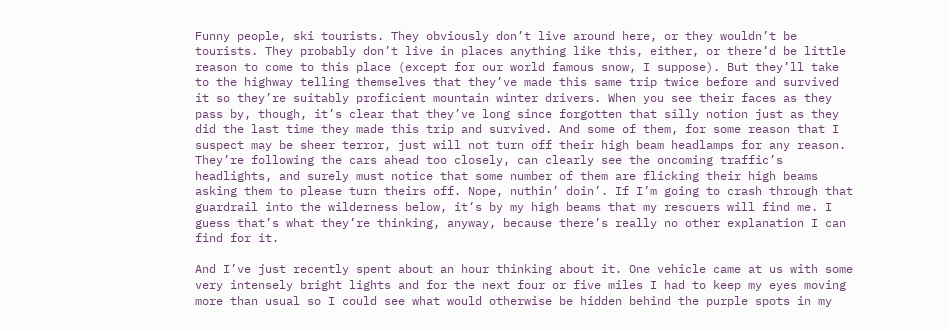Funny people, ski tourists. They obviously don’t live around here, or they wouldn’t be tourists. They probably don’t live in places anything like this, either, or there’d be little reason to come to this place (except for our world famous snow, I suppose). But they’ll take to the highway telling themselves that they’ve made this same trip twice before and survived it so they’re suitably proficient mountain winter drivers. When you see their faces as they pass by, though, it’s clear that they’ve long since forgotten that silly notion just as they did the last time they made this trip and survived. And some of them, for some reason that I suspect may be sheer terror, just will not turn off their high beam headlamps for any reason. They’re following the cars ahead too closely, can clearly see the oncoming traffic’s headlights, and surely must notice that some number of them are flicking their high beams asking them to please turn theirs off. Nope, nuthin’ doin’. If I’m going to crash through that guardrail into the wilderness below, it’s by my high beams that my rescuers will find me. I guess that’s what they’re thinking, anyway, because there’s really no other explanation I can find for it.

And I’ve just recently spent about an hour thinking about it. One vehicle came at us with some very intensely bright lights and for the next four or five miles I had to keep my eyes moving more than usual so I could see what would otherwise be hidden behind the purple spots in my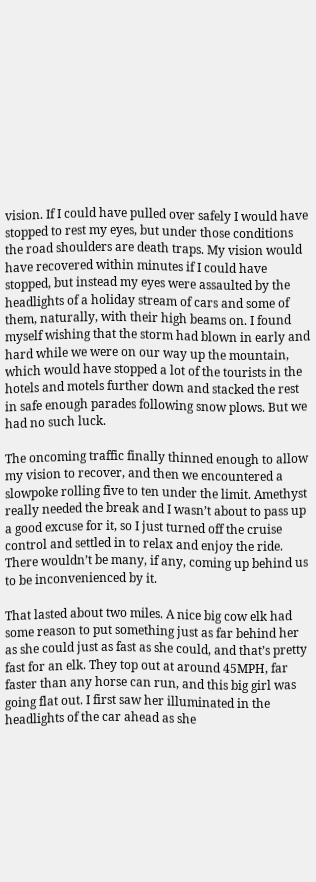vision. If I could have pulled over safely I would have stopped to rest my eyes, but under those conditions the road shoulders are death traps. My vision would have recovered within minutes if I could have stopped, but instead my eyes were assaulted by the headlights of a holiday stream of cars and some of them, naturally, with their high beams on. I found myself wishing that the storm had blown in early and hard while we were on our way up the mountain, which would have stopped a lot of the tourists in the hotels and motels further down and stacked the rest in safe enough parades following snow plows. But we had no such luck.

The oncoming traffic finally thinned enough to allow my vision to recover, and then we encountered a slowpoke rolling five to ten under the limit. Amethyst really needed the break and I wasn’t about to pass up a good excuse for it, so I just turned off the cruise control and settled in to relax and enjoy the ride. There wouldn’t be many, if any, coming up behind us to be inconvenienced by it.

That lasted about two miles. A nice big cow elk had some reason to put something just as far behind her as she could just as fast as she could, and that’s pretty fast for an elk. They top out at around 45MPH, far faster than any horse can run, and this big girl was going flat out. I first saw her illuminated in the headlights of the car ahead as she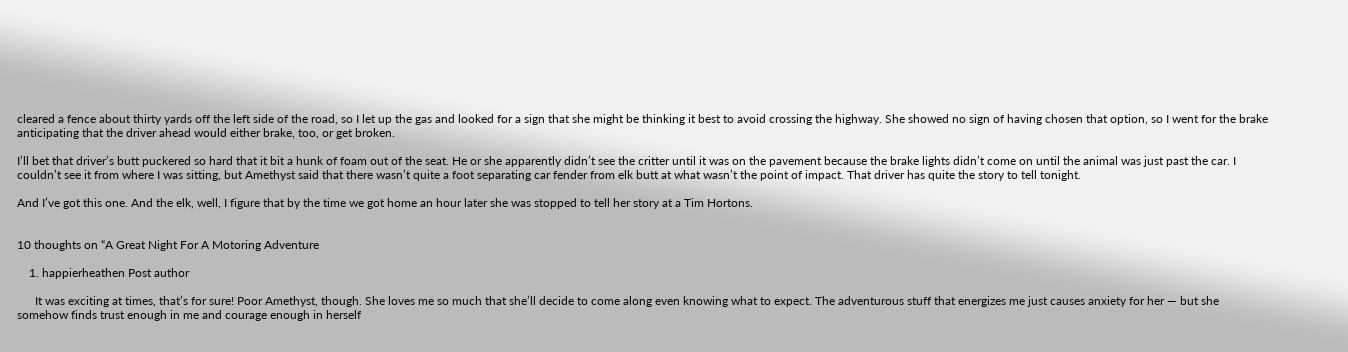cleared a fence about thirty yards off the left side of the road, so I let up the gas and looked for a sign that she might be thinking it best to avoid crossing the highway. She showed no sign of having chosen that option, so I went for the brake anticipating that the driver ahead would either brake, too, or get broken.

I’ll bet that driver’s butt puckered so hard that it bit a hunk of foam out of the seat. He or she apparently didn’t see the critter until it was on the pavement because the brake lights didn’t come on until the animal was just past the car. I couldn’t see it from where I was sitting, but Amethyst said that there wasn’t quite a foot separating car fender from elk butt at what wasn’t the point of impact. That driver has quite the story to tell tonight.

And I’ve got this one. And the elk, well, I figure that by the time we got home an hour later she was stopped to tell her story at a Tim Hortons.


10 thoughts on “A Great Night For A Motoring Adventure

    1. happierheathen Post author

      It was exciting at times, that’s for sure! Poor Amethyst, though. She loves me so much that she’ll decide to come along even knowing what to expect. The adventurous stuff that energizes me just causes anxiety for her — but she somehow finds trust enough in me and courage enough in herself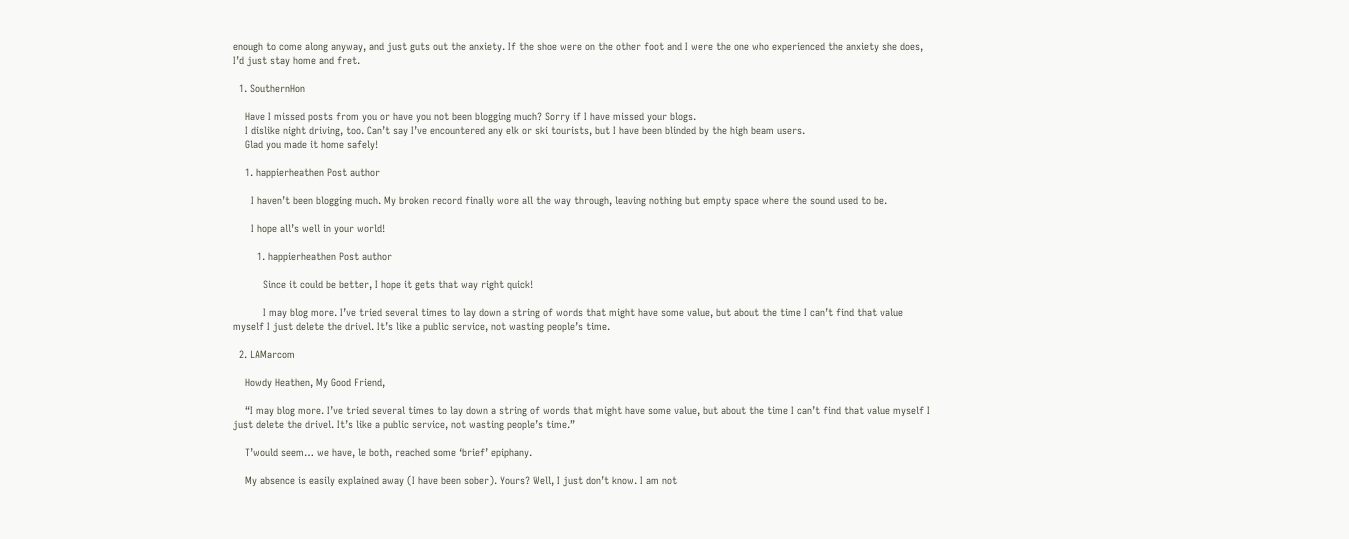enough to come along anyway, and just guts out the anxiety. If the shoe were on the other foot and I were the one who experienced the anxiety she does, I’d just stay home and fret.

  1. SouthernHon

    Have I missed posts from you or have you not been blogging much? Sorry if I have missed your blogs.
    I dislike night driving, too. Can’t say I’ve encountered any elk or ski tourists, but I have been blinded by the high beam users.
    Glad you made it home safely!

    1. happierheathen Post author

      I haven’t been blogging much. My broken record finally wore all the way through, leaving nothing but empty space where the sound used to be.

      I hope all’s well in your world!

        1. happierheathen Post author

          Since it could be better, I hope it gets that way right quick!

          I may blog more. I’ve tried several times to lay down a string of words that might have some value, but about the time I can’t find that value myself I just delete the drivel. It’s like a public service, not wasting people’s time.

  2. LAMarcom

    Howdy Heathen, My Good Friend,

    “I may blog more. I’ve tried several times to lay down a string of words that might have some value, but about the time I can’t find that value myself I just delete the drivel. It’s like a public service, not wasting people’s time.”

    T’would seem… we have, le both, reached some ‘brief’ epiphany.

    My absence is easily explained away (I have been sober). Yours? Well, I just don’t know. I am not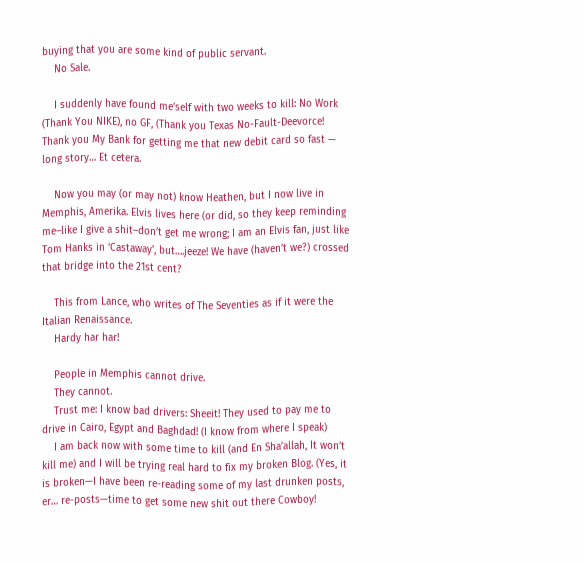buying that you are some kind of public servant.
    No Sale.

    I suddenly have found me’self with two weeks to kill: No Work (Thank You NIKE), no GF, (Thank you Texas No-Fault-Deevorce! Thank you My Bank for getting me that new debit card so fast — long story… Et cetera.

    Now you may (or may not) know Heathen, but I now live in Memphis, Amerika. Elvis lives here (or did, so they keep reminding me–like I give a shit–don’t get me wrong; I am an Elvis fan, just like Tom Hanks in ‘Castaway’, but….jeeze! We have (haven’t we?) crossed that bridge into the 21st cent?

    This from Lance, who writes of The Seventies as if it were the Italian Renaissance.
    Hardy har har!

    People in Memphis cannot drive.
    They cannot.
    Trust me: I know bad drivers: Sheeit! They used to pay me to drive in Cairo, Egypt and Baghdad! (I know from where I speak)
    I am back now with some time to kill (and En Sha’allah, It won’t kill me) and I will be trying real hard to fix my broken Blog. (Yes, it is broken—I have been re-reading some of my last drunken posts, er… re-posts—time to get some new shit out there Cowboy!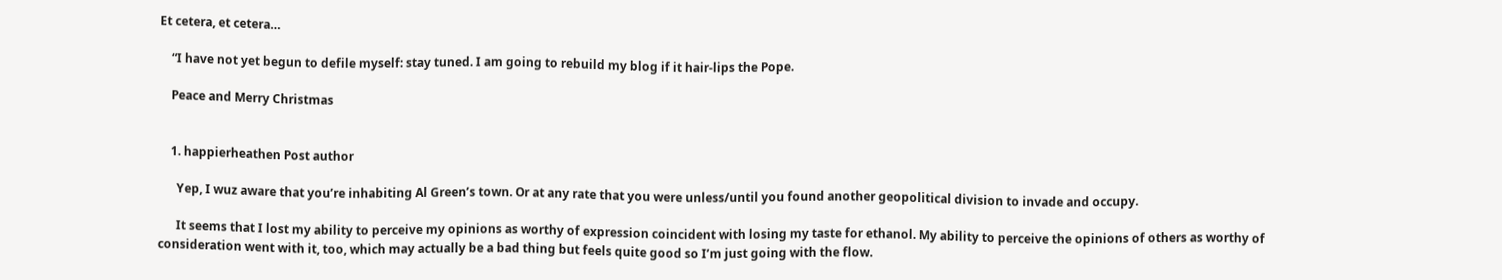Et cetera, et cetera…

    “I have not yet begun to defile myself: stay tuned. I am going to rebuild my blog if it hair-lips the Pope.

    Peace and Merry Christmas


    1. happierheathen Post author

      Yep, I wuz aware that you’re inhabiting Al Green’s town. Or at any rate that you were unless/until you found another geopolitical division to invade and occupy.

      It seems that I lost my ability to perceive my opinions as worthy of expression coincident with losing my taste for ethanol. My ability to perceive the opinions of others as worthy of consideration went with it, too, which may actually be a bad thing but feels quite good so I’m just going with the flow.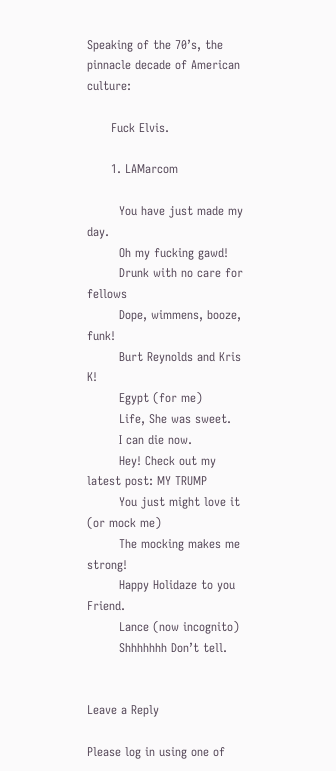Speaking of the 70’s, the pinnacle decade of American culture:

      Fuck Elvis.

      1. LAMarcom

        You have just made my day.
        Oh my fucking gawd!
        Drunk with no care for fellows
        Dope, wimmens, booze, funk!
        Burt Reynolds and Kris K!
        Egypt (for me)
        Life, She was sweet.
        I can die now.
        Hey! Check out my latest post: MY TRUMP
        You just might love it (or mock me)
        The mocking makes me strong!
        Happy Holidaze to you Friend.
        Lance (now incognito)
        Shhhhhhh Don’t tell.


Leave a Reply

Please log in using one of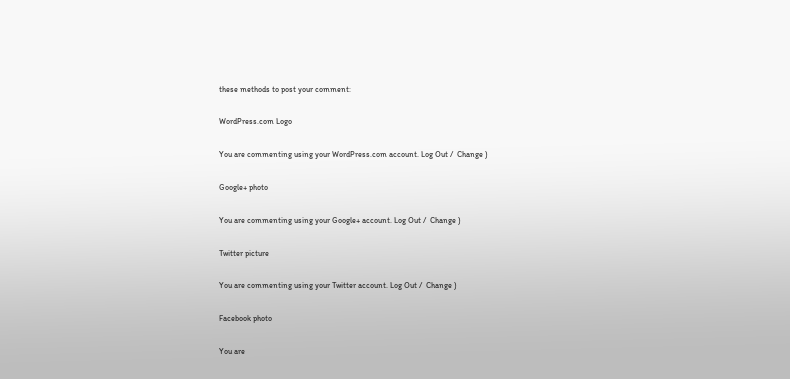these methods to post your comment:

WordPress.com Logo

You are commenting using your WordPress.com account. Log Out /  Change )

Google+ photo

You are commenting using your Google+ account. Log Out /  Change )

Twitter picture

You are commenting using your Twitter account. Log Out /  Change )

Facebook photo

You are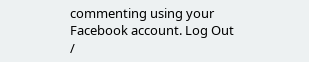commenting using your Facebook account. Log Out /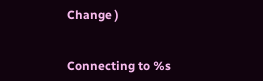Change )


Connecting to %s